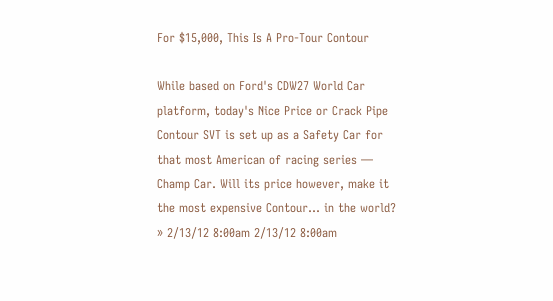For $15,000, This Is A Pro-Tour Contour

While based on Ford's CDW27 World Car platform, today's Nice Price or Crack Pipe Contour SVT is set up as a Safety Car for that most American of racing series — Champ Car. Will its price however, make it the most expensive Contour... in the world? » 2/13/12 8:00am 2/13/12 8:00am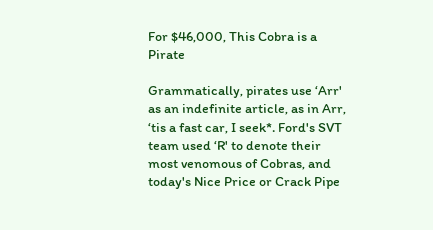For $46,000, This Cobra is a Pirate

Grammatically, pirates use ‘Arr' as an indefinite article, as in Arr, ‘tis a fast car, I seek*. Ford's SVT team used ‘R' to denote their most venomous of Cobras, and today's Nice Price or Crack Pipe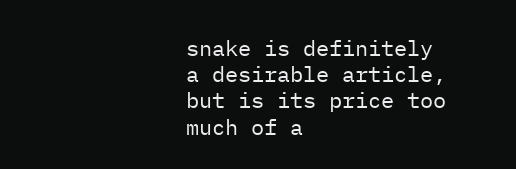snake is definitely a desirable article, but is its price too much of a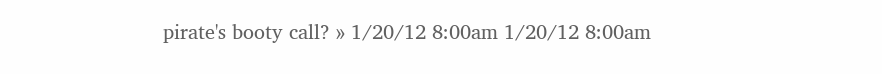pirate's booty call? » 1/20/12 8:00am 1/20/12 8:00am